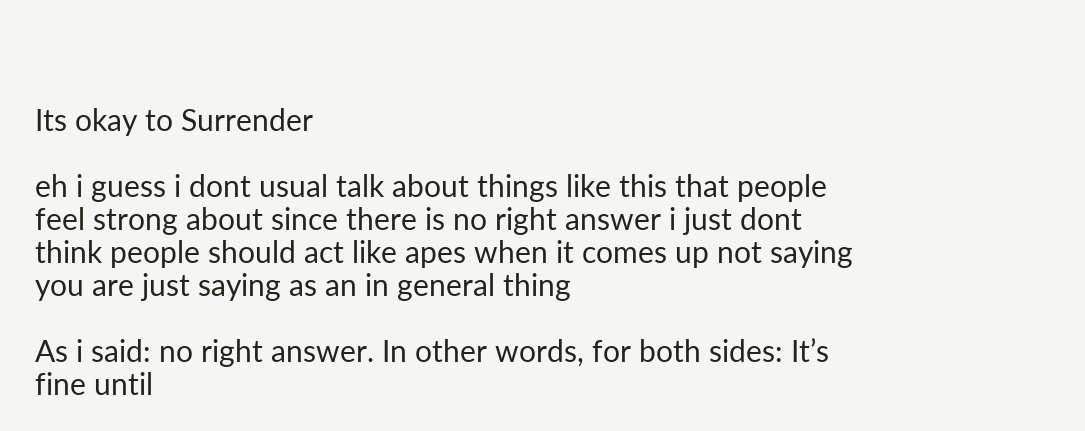Its okay to Surrender

eh i guess i dont usual talk about things like this that people feel strong about since there is no right answer i just dont think people should act like apes when it comes up not saying you are just saying as an in general thing

As i said: no right answer. In other words, for both sides: It’s fine until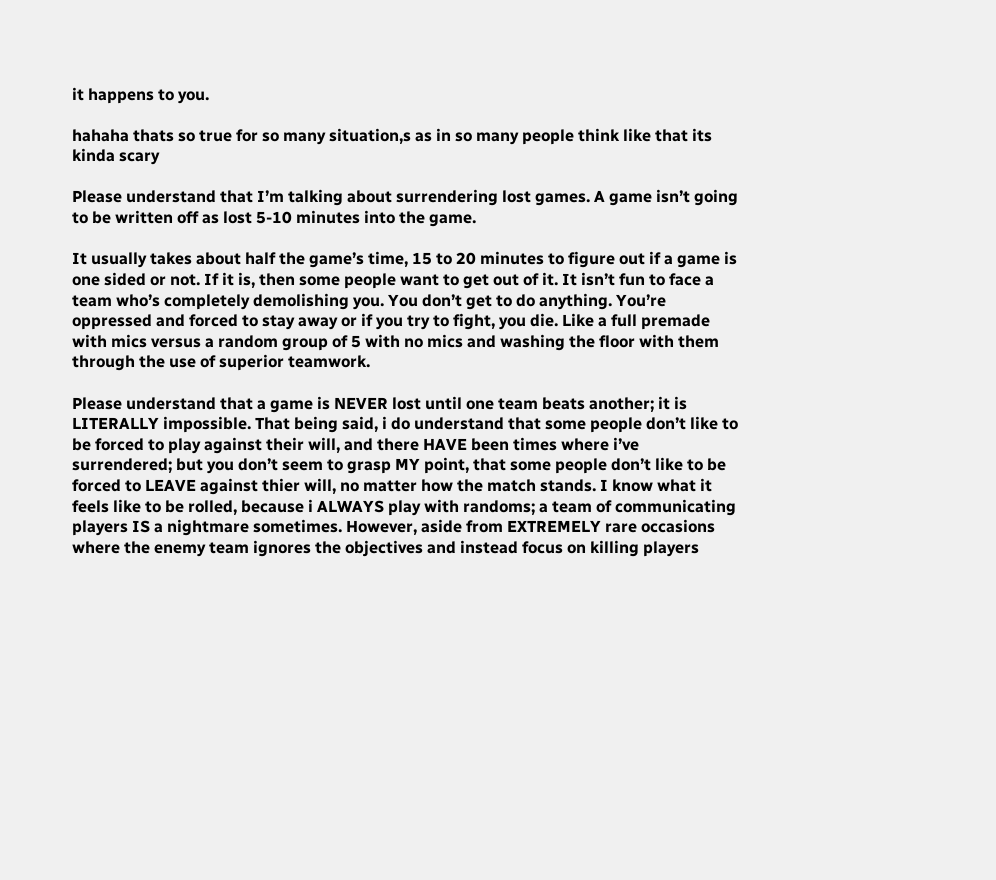it happens to you.

hahaha thats so true for so many situation,s as in so many people think like that its kinda scary

Please understand that I’m talking about surrendering lost games. A game isn’t going to be written off as lost 5-10 minutes into the game.

It usually takes about half the game’s time, 15 to 20 minutes to figure out if a game is one sided or not. If it is, then some people want to get out of it. It isn’t fun to face a team who’s completely demolishing you. You don’t get to do anything. You’re oppressed and forced to stay away or if you try to fight, you die. Like a full premade with mics versus a random group of 5 with no mics and washing the floor with them through the use of superior teamwork.

Please understand that a game is NEVER lost until one team beats another; it is LITERALLY impossible. That being said, i do understand that some people don’t like to be forced to play against their will, and there HAVE been times where i’ve surrendered; but you don’t seem to grasp MY point, that some people don’t like to be forced to LEAVE against thier will, no matter how the match stands. I know what it feels like to be rolled, because i ALWAYS play with randoms; a team of communicating players IS a nightmare sometimes. However, aside from EXTREMELY rare occasions where the enemy team ignores the objectives and instead focus on killing players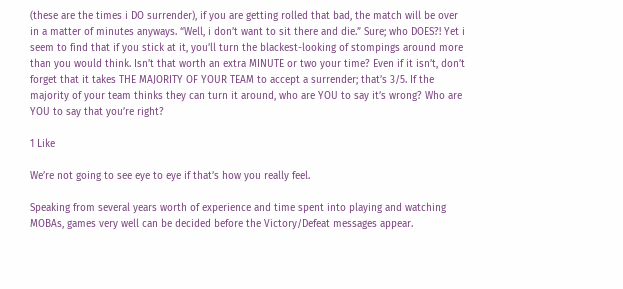(these are the times i DO surrender), if you are getting rolled that bad, the match will be over in a matter of minutes anyways. “Well, i don’t want to sit there and die.” Sure; who DOES?! Yet i seem to find that if you stick at it, you’ll turn the blackest-looking of stompings around more than you would think. Isn’t that worth an extra MINUTE or two your time? Even if it isn’t, don’t forget that it takes THE MAJORITY OF YOUR TEAM to accept a surrender; that’s 3/5. If the majority of your team thinks they can turn it around, who are YOU to say it’s wrong? Who are YOU to say that you’re right?

1 Like

We’re not going to see eye to eye if that’s how you really feel.

Speaking from several years worth of experience and time spent into playing and watching MOBAs, games very well can be decided before the Victory/Defeat messages appear.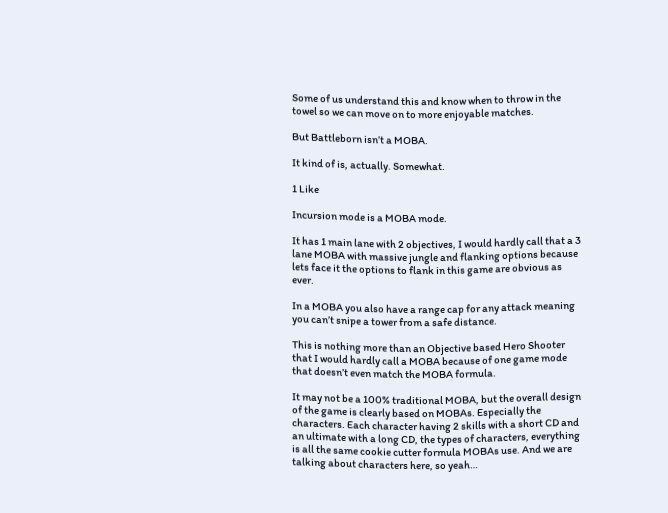Some of us understand this and know when to throw in the towel so we can move on to more enjoyable matches.

But Battleborn isn’t a MOBA.

It kind of is, actually. Somewhat.

1 Like

Incursion mode is a MOBA mode.

It has 1 main lane with 2 objectives, I would hardly call that a 3 lane MOBA with massive jungle and flanking options because lets face it the options to flank in this game are obvious as ever.

In a MOBA you also have a range cap for any attack meaning you can’t snipe a tower from a safe distance.

This is nothing more than an Objective based Hero Shooter that I would hardly call a MOBA because of one game mode that doesn’t even match the MOBA formula.

It may not be a 100% traditional MOBA, but the overall design of the game is clearly based on MOBAs. Especially the characters. Each character having 2 skills with a short CD and an ultimate with a long CD, the types of characters, everything is all the same cookie cutter formula MOBAs use. And we are talking about characters here, so yeah…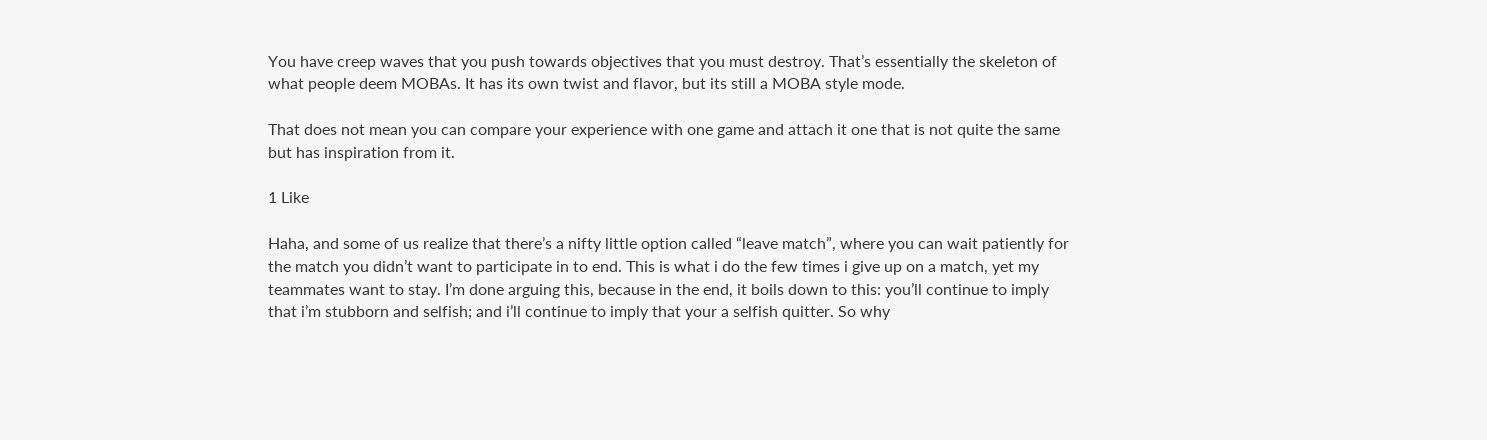You have creep waves that you push towards objectives that you must destroy. That’s essentially the skeleton of what people deem MOBAs. It has its own twist and flavor, but its still a MOBA style mode.

That does not mean you can compare your experience with one game and attach it one that is not quite the same but has inspiration from it.

1 Like

Haha, and some of us realize that there’s a nifty little option called “leave match”, where you can wait patiently for the match you didn’t want to participate in to end. This is what i do the few times i give up on a match, yet my teammates want to stay. I’m done arguing this, because in the end, it boils down to this: you’ll continue to imply that i’m stubborn and selfish; and i’ll continue to imply that your a selfish quitter. So why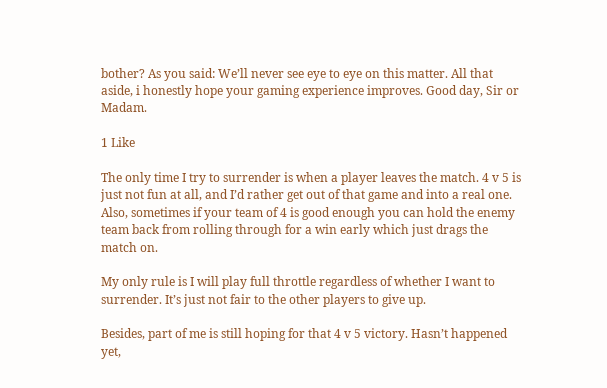bother? As you said: We’ll never see eye to eye on this matter. All that aside, i honestly hope your gaming experience improves. Good day, Sir or Madam.

1 Like

The only time I try to surrender is when a player leaves the match. 4 v 5 is just not fun at all, and I’d rather get out of that game and into a real one. Also, sometimes if your team of 4 is good enough you can hold the enemy team back from rolling through for a win early which just drags the match on.

My only rule is I will play full throttle regardless of whether I want to surrender. It’s just not fair to the other players to give up.

Besides, part of me is still hoping for that 4 v 5 victory. Hasn’t happened yet,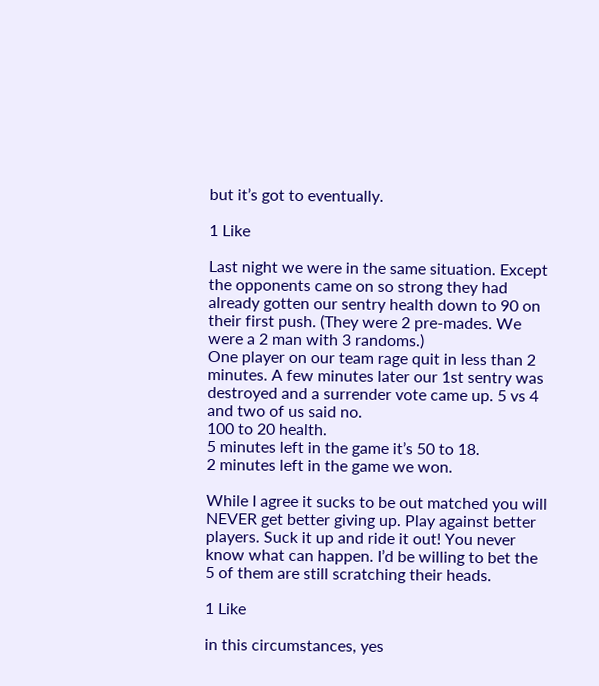but it’s got to eventually.

1 Like

Last night we were in the same situation. Except the opponents came on so strong they had already gotten our sentry health down to 90 on their first push. (They were 2 pre-mades. We were a 2 man with 3 randoms.)
One player on our team rage quit in less than 2 minutes. A few minutes later our 1st sentry was destroyed and a surrender vote came up. 5 vs 4 and two of us said no.
100 to 20 health.
5 minutes left in the game it’s 50 to 18.
2 minutes left in the game we won.

While I agree it sucks to be out matched you will NEVER get better giving up. Play against better players. Suck it up and ride it out! You never know what can happen. I’d be willing to bet the 5 of them are still scratching their heads.

1 Like

in this circumstances, yes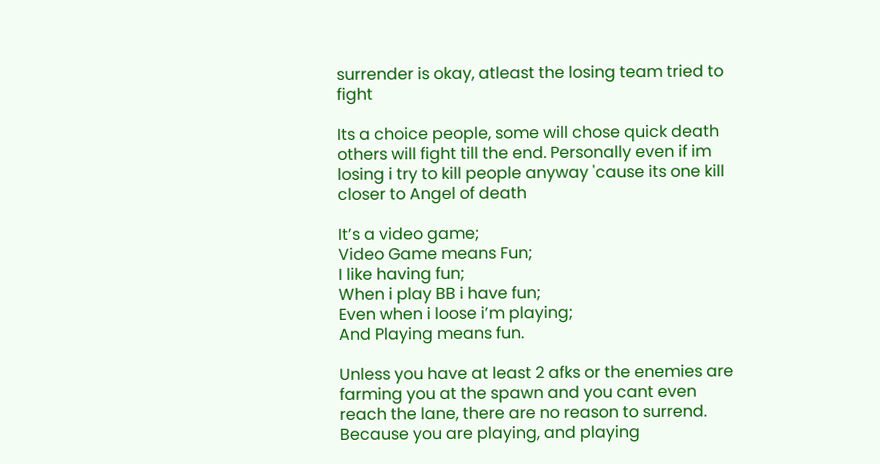surrender is okay, atleast the losing team tried to fight

Its a choice people, some will chose quick death others will fight till the end. Personally even if im losing i try to kill people anyway 'cause its one kill closer to Angel of death

It’s a video game;
Video Game means Fun;
I like having fun;
When i play BB i have fun;
Even when i loose i’m playing;
And Playing means fun.

Unless you have at least 2 afks or the enemies are farming you at the spawn and you cant even reach the lane, there are no reason to surrend. Because you are playing, and playing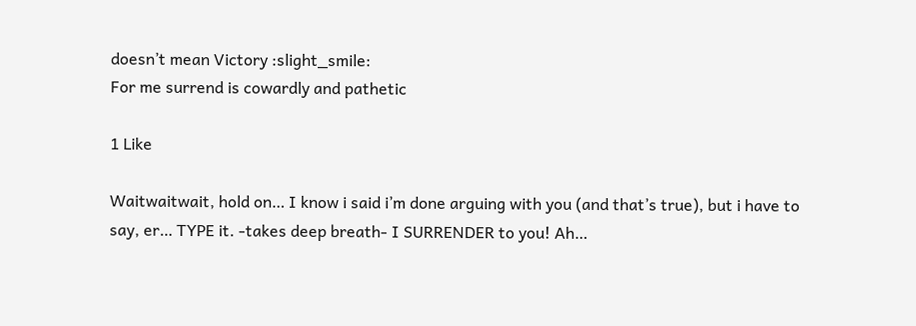doesn’t mean Victory :slight_smile:
For me surrend is cowardly and pathetic

1 Like

Waitwaitwait, hold on… I know i said i’m done arguing with you (and that’s true), but i have to say, er… TYPE it. -takes deep breath- I SURRENDER to you! Ah…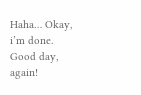Haha… Okay, i’m done. Good day, again!